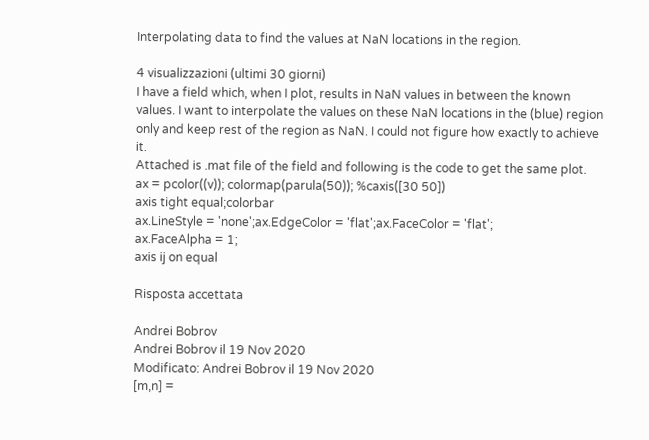Interpolating data to find the values at NaN locations in the region.

4 visualizzazioni (ultimi 30 giorni)
I have a field which, when I plot, results in NaN values in between the known values. I want to interpolate the values on these NaN locations in the (blue) region only and keep rest of the region as NaN. I could not figure how exactly to achieve it.
Attached is .mat file of the field and following is the code to get the same plot.
ax = pcolor((v)); colormap(parula(50)); %caxis([30 50])
axis tight equal;colorbar
ax.LineStyle = 'none';ax.EdgeColor = 'flat';ax.FaceColor = 'flat';
ax.FaceAlpha = 1;
axis ij on equal

Risposta accettata

Andrei Bobrov
Andrei Bobrov il 19 Nov 2020
Modificato: Andrei Bobrov il 19 Nov 2020
[m,n] =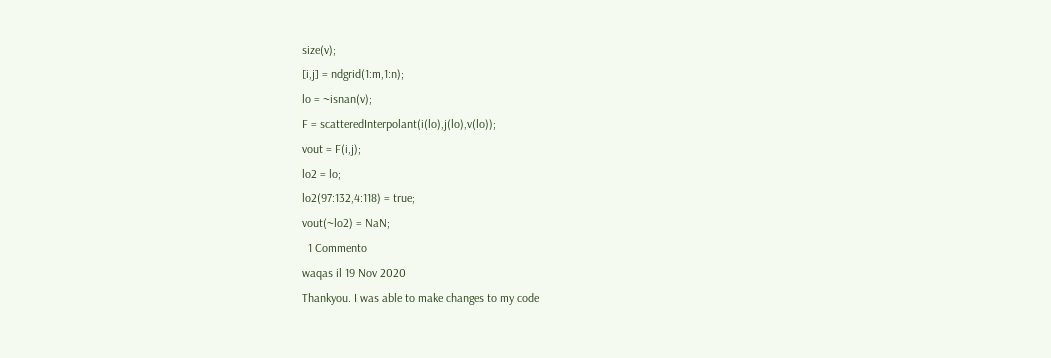size(v);
[i,j] = ndgrid(1:m,1:n);
lo = ~isnan(v);
F = scatteredInterpolant(i(lo),j(lo),v(lo));
vout = F(i,j);
lo2 = lo;
lo2(97:132,4:118) = true;
vout(~lo2) = NaN;
  1 Commento
waqas il 19 Nov 2020
Thankyou. I was able to make changes to my code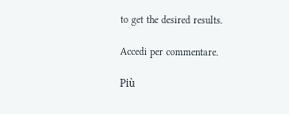to get the desired results.

Accedi per commentare.

Più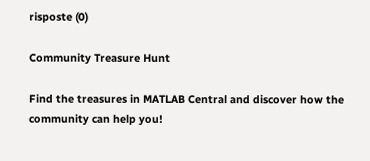risposte (0)

Community Treasure Hunt

Find the treasures in MATLAB Central and discover how the community can help you!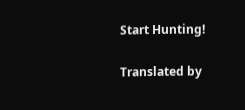Start Hunting!

Translated by